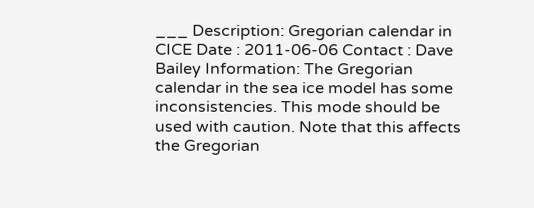___ Description: Gregorian calendar in CICE Date : 2011-06-06 Contact : Dave Bailey Information: The Gregorian calendar in the sea ice model has some inconsistencies. This mode should be used with caution. Note that this affects the Gregorian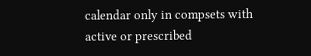calendar only in compsets with active or prescribed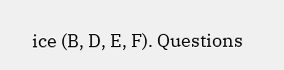ice (B, D, E, F). Questions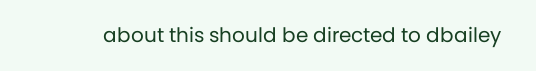about this should be directed to dbailey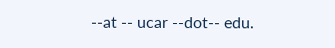--at -- ucar --dot-- edu.